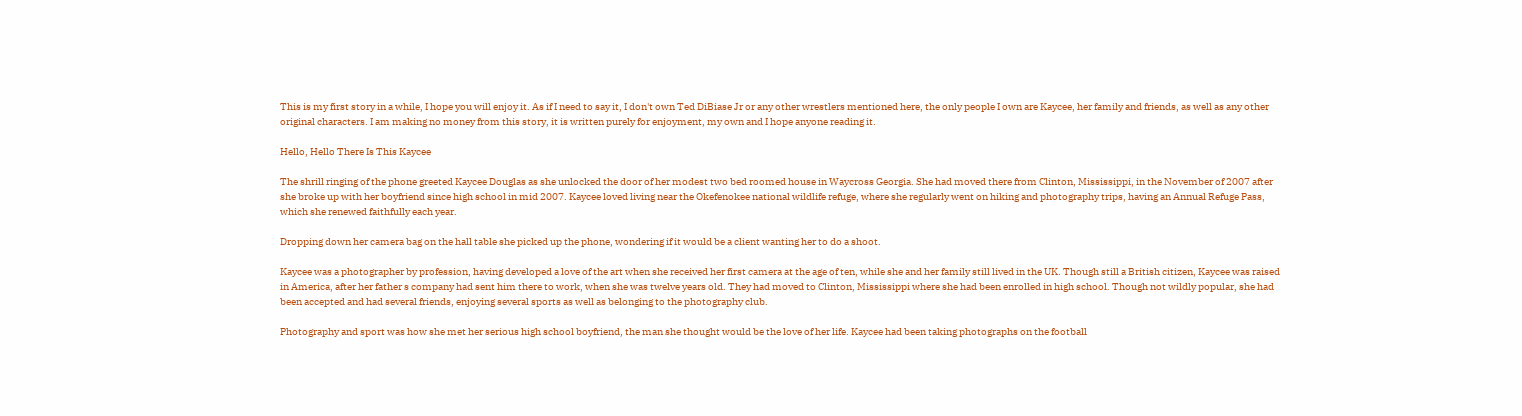This is my first story in a while, I hope you will enjoy it. As if I need to say it, I don't own Ted DiBiase Jr or any other wrestlers mentioned here, the only people I own are Kaycee, her family and friends, as well as any other original characters. I am making no money from this story, it is written purely for enjoyment, my own and I hope anyone reading it.

Hello, Hello There Is This Kaycee

The shrill ringing of the phone greeted Kaycee Douglas as she unlocked the door of her modest two bed roomed house in Waycross Georgia. She had moved there from Clinton, Mississippi, in the November of 2007 after she broke up with her boyfriend since high school in mid 2007. Kaycee loved living near the Okefenokee national wildlife refuge, where she regularly went on hiking and photography trips, having an Annual Refuge Pass, which she renewed faithfully each year.

Dropping down her camera bag on the hall table she picked up the phone, wondering if it would be a client wanting her to do a shoot.

Kaycee was a photographer by profession, having developed a love of the art when she received her first camera at the age of ten, while she and her family still lived in the UK. Though still a British citizen, Kaycee was raised in America, after her father s company had sent him there to work, when she was twelve years old. They had moved to Clinton, Mississippi where she had been enrolled in high school. Though not wildly popular, she had been accepted and had several friends, enjoying several sports as well as belonging to the photography club.

Photography and sport was how she met her serious high school boyfriend, the man she thought would be the love of her life. Kaycee had been taking photographs on the football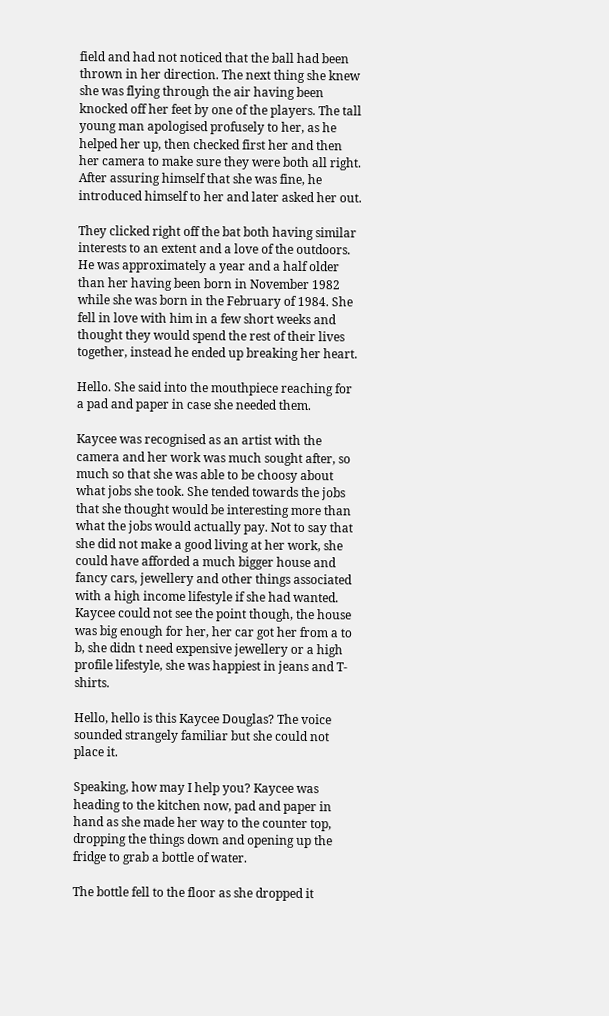field and had not noticed that the ball had been thrown in her direction. The next thing she knew she was flying through the air having been knocked off her feet by one of the players. The tall young man apologised profusely to her, as he helped her up, then checked first her and then her camera to make sure they were both all right. After assuring himself that she was fine, he introduced himself to her and later asked her out.

They clicked right off the bat both having similar interests to an extent and a love of the outdoors. He was approximately a year and a half older than her having been born in November 1982 while she was born in the February of 1984. She fell in love with him in a few short weeks and thought they would spend the rest of their lives together, instead he ended up breaking her heart.

Hello. She said into the mouthpiece reaching for a pad and paper in case she needed them.

Kaycee was recognised as an artist with the camera and her work was much sought after, so much so that she was able to be choosy about what jobs she took. She tended towards the jobs that she thought would be interesting more than what the jobs would actually pay. Not to say that she did not make a good living at her work, she could have afforded a much bigger house and fancy cars, jewellery and other things associated with a high income lifestyle if she had wanted. Kaycee could not see the point though, the house was big enough for her, her car got her from a to b, she didn t need expensive jewellery or a high profile lifestyle, she was happiest in jeans and T-shirts.

Hello, hello is this Kaycee Douglas? The voice sounded strangely familiar but she could not place it.

Speaking, how may I help you? Kaycee was heading to the kitchen now, pad and paper in hand as she made her way to the counter top, dropping the things down and opening up the fridge to grab a bottle of water.

The bottle fell to the floor as she dropped it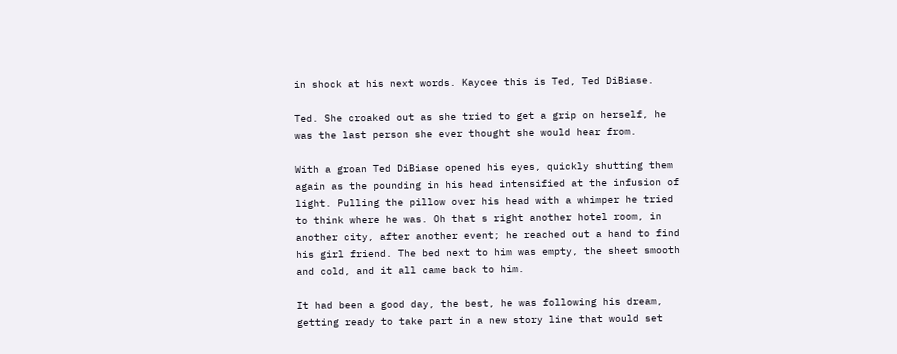in shock at his next words. Kaycee this is Ted, Ted DiBiase.

Ted. She croaked out as she tried to get a grip on herself, he was the last person she ever thought she would hear from.

With a groan Ted DiBiase opened his eyes, quickly shutting them again as the pounding in his head intensified at the infusion of light. Pulling the pillow over his head with a whimper he tried to think where he was. Oh that s right another hotel room, in another city, after another event; he reached out a hand to find his girl friend. The bed next to him was empty, the sheet smooth and cold, and it all came back to him.

It had been a good day, the best, he was following his dream, getting ready to take part in a new story line that would set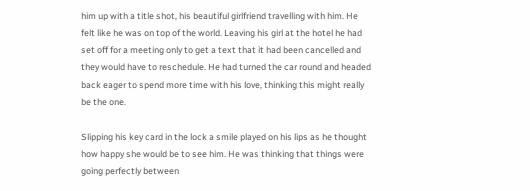him up with a title shot, his beautiful girlfriend travelling with him. He felt like he was on top of the world. Leaving his girl at the hotel he had set off for a meeting only to get a text that it had been cancelled and they would have to reschedule. He had turned the car round and headed back eager to spend more time with his love, thinking this might really be the one.

Slipping his key card in the lock a smile played on his lips as he thought how happy she would be to see him. He was thinking that things were going perfectly between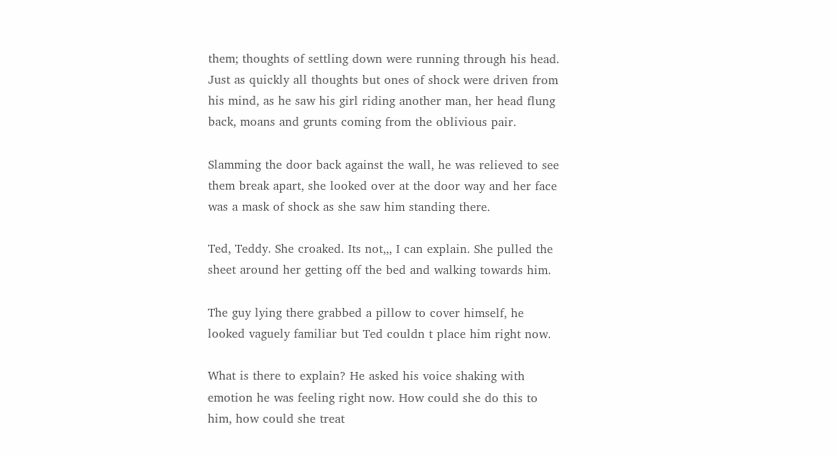them; thoughts of settling down were running through his head. Just as quickly all thoughts but ones of shock were driven from his mind, as he saw his girl riding another man, her head flung back, moans and grunts coming from the oblivious pair.

Slamming the door back against the wall, he was relieved to see them break apart, she looked over at the door way and her face was a mask of shock as she saw him standing there.

Ted, Teddy. She croaked. Its not,,, I can explain. She pulled the sheet around her getting off the bed and walking towards him.

The guy lying there grabbed a pillow to cover himself, he looked vaguely familiar but Ted couldn t place him right now.

What is there to explain? He asked his voice shaking with emotion he was feeling right now. How could she do this to him, how could she treat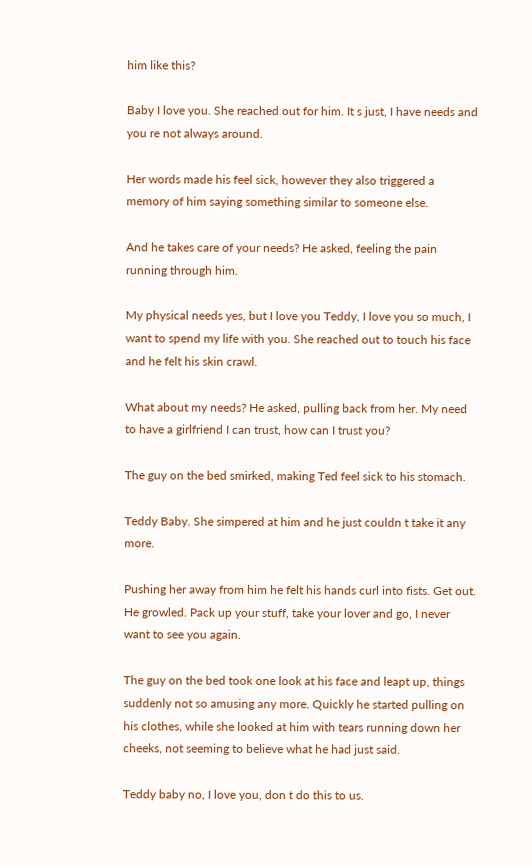him like this?

Baby I love you. She reached out for him. It s just, I have needs and you re not always around.

Her words made his feel sick, however they also triggered a memory of him saying something similar to someone else.

And he takes care of your needs? He asked, feeling the pain running through him.

My physical needs yes, but I love you Teddy, I love you so much, I want to spend my life with you. She reached out to touch his face and he felt his skin crawl.

What about my needs? He asked, pulling back from her. My need to have a girlfriend I can trust, how can I trust you?

The guy on the bed smirked, making Ted feel sick to his stomach.

Teddy Baby. She simpered at him and he just couldn t take it any more.

Pushing her away from him he felt his hands curl into fists. Get out. He growled. Pack up your stuff, take your lover and go, I never want to see you again.

The guy on the bed took one look at his face and leapt up, things suddenly not so amusing any more. Quickly he started pulling on his clothes, while she looked at him with tears running down her cheeks, not seeming to believe what he had just said.

Teddy baby no, I love you, don t do this to us.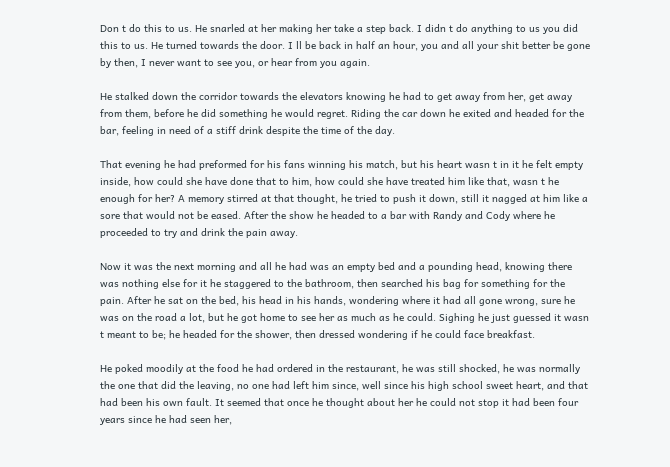Don t do this to us. He snarled at her making her take a step back. I didn t do anything to us you did this to us. He turned towards the door. I ll be back in half an hour, you and all your shit better be gone by then, I never want to see you, or hear from you again.

He stalked down the corridor towards the elevators knowing he had to get away from her, get away from them, before he did something he would regret. Riding the car down he exited and headed for the bar, feeling in need of a stiff drink despite the time of the day.

That evening he had preformed for his fans winning his match, but his heart wasn t in it he felt empty inside, how could she have done that to him, how could she have treated him like that, wasn t he enough for her? A memory stirred at that thought, he tried to push it down, still it nagged at him like a sore that would not be eased. After the show he headed to a bar with Randy and Cody where he proceeded to try and drink the pain away.

Now it was the next morning and all he had was an empty bed and a pounding head, knowing there was nothing else for it he staggered to the bathroom, then searched his bag for something for the pain. After he sat on the bed, his head in his hands, wondering where it had all gone wrong, sure he was on the road a lot, but he got home to see her as much as he could. Sighing he just guessed it wasn t meant to be; he headed for the shower, then dressed wondering if he could face breakfast.

He poked moodily at the food he had ordered in the restaurant, he was still shocked, he was normally the one that did the leaving, no one had left him since, well since his high school sweet heart, and that had been his own fault. It seemed that once he thought about her he could not stop it had been four years since he had seen her,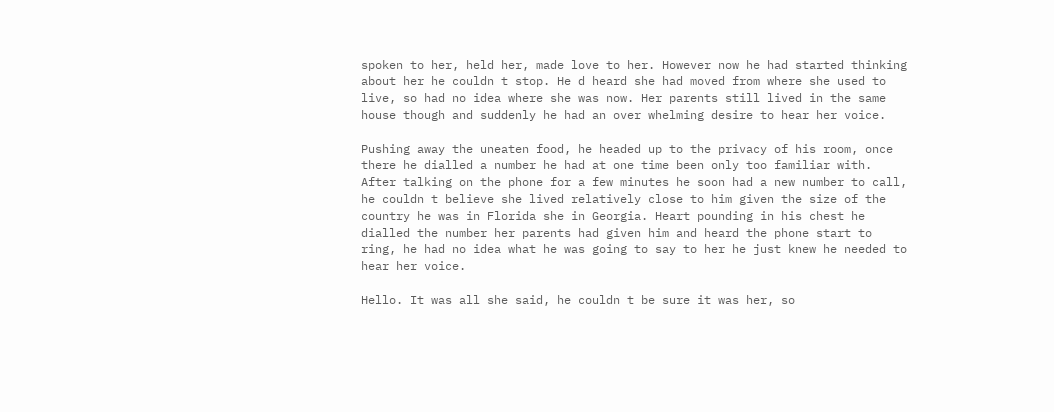spoken to her, held her, made love to her. However now he had started thinking about her he couldn t stop. He d heard she had moved from where she used to live, so had no idea where she was now. Her parents still lived in the same house though and suddenly he had an over whelming desire to hear her voice.

Pushing away the uneaten food, he headed up to the privacy of his room, once there he dialled a number he had at one time been only too familiar with. After talking on the phone for a few minutes he soon had a new number to call, he couldn t believe she lived relatively close to him given the size of the country he was in Florida she in Georgia. Heart pounding in his chest he dialled the number her parents had given him and heard the phone start to ring, he had no idea what he was going to say to her he just knew he needed to hear her voice.

Hello. It was all she said, he couldn t be sure it was her, so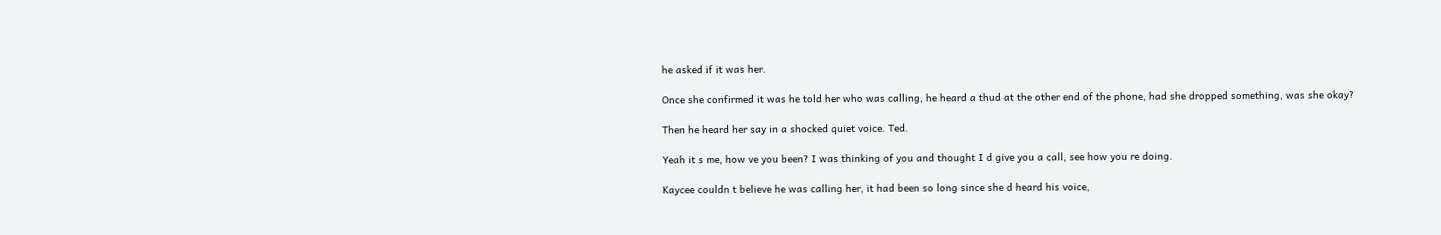he asked if it was her.

Once she confirmed it was he told her who was calling, he heard a thud at the other end of the phone, had she dropped something, was she okay?

Then he heard her say in a shocked quiet voice. Ted.

Yeah it s me, how ve you been? I was thinking of you and thought I d give you a call, see how you re doing.

Kaycee couldn t believe he was calling her, it had been so long since she d heard his voice,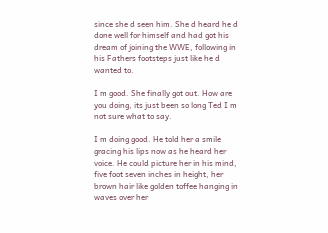since she d seen him. She d heard he d done well for himself and had got his dream of joining the WWE, following in his Fathers footsteps just like he d wanted to.

I m good. She finally got out. How are you doing, its just been so long Ted I m not sure what to say.

I m doing good. He told her a smile gracing his lips now as he heard her voice. He could picture her in his mind, five foot seven inches in height, her brown hair like golden toffee hanging in waves over her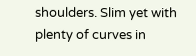shoulders. Slim yet with plenty of curves in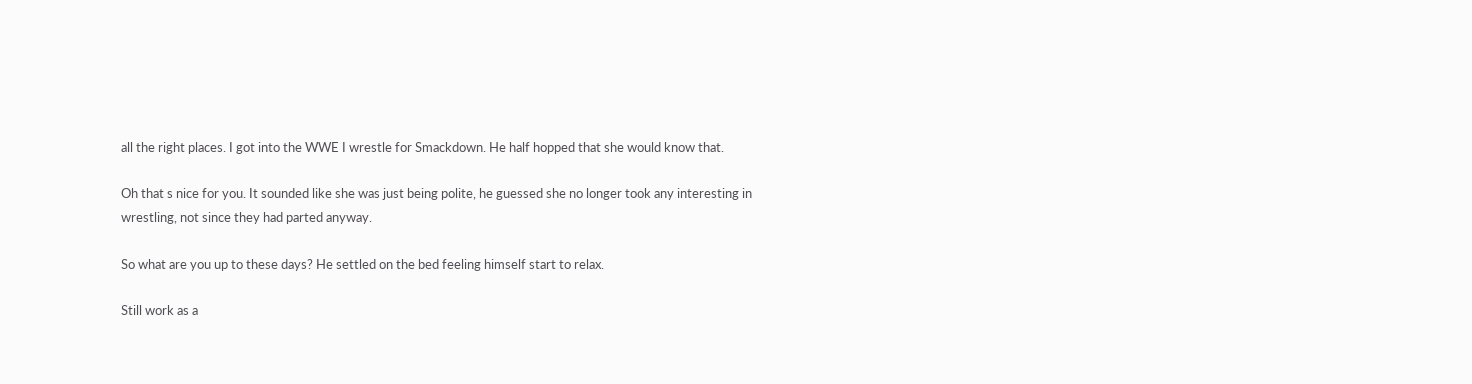all the right places. I got into the WWE I wrestle for Smackdown. He half hopped that she would know that.

Oh that s nice for you. It sounded like she was just being polite, he guessed she no longer took any interesting in wrestling, not since they had parted anyway.

So what are you up to these days? He settled on the bed feeling himself start to relax.

Still work as a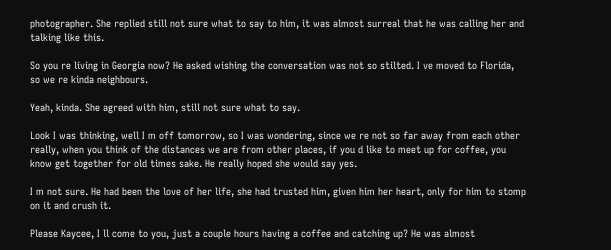photographer. She replied still not sure what to say to him, it was almost surreal that he was calling her and talking like this.

So you re living in Georgia now? He asked wishing the conversation was not so stilted. I ve moved to Florida, so we re kinda neighbours.

Yeah, kinda. She agreed with him, still not sure what to say.

Look I was thinking, well I m off tomorrow, so I was wondering, since we re not so far away from each other really, when you think of the distances we are from other places, if you d like to meet up for coffee, you know get together for old times sake. He really hoped she would say yes.

I m not sure. He had been the love of her life, she had trusted him, given him her heart, only for him to stomp on it and crush it.

Please Kaycee, I ll come to you, just a couple hours having a coffee and catching up? He was almost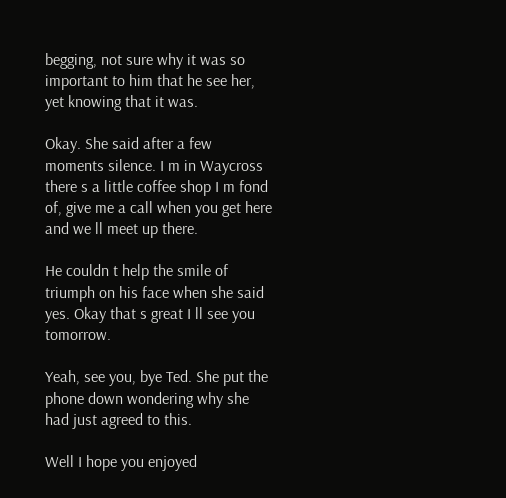begging, not sure why it was so important to him that he see her, yet knowing that it was.

Okay. She said after a few moments silence. I m in Waycross there s a little coffee shop I m fond of, give me a call when you get here and we ll meet up there.

He couldn t help the smile of triumph on his face when she said yes. Okay that s great I ll see you tomorrow.

Yeah, see you, bye Ted. She put the phone down wondering why she had just agreed to this.

Well I hope you enjoyed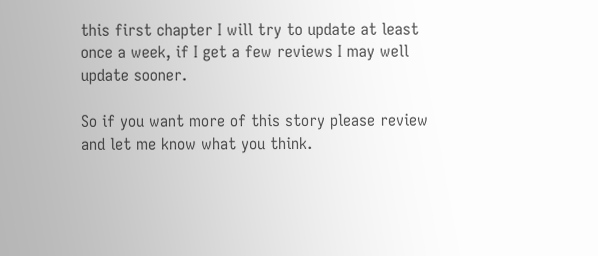this first chapter I will try to update at least once a week, if I get a few reviews I may well update sooner.

So if you want more of this story please review and let me know what you think.